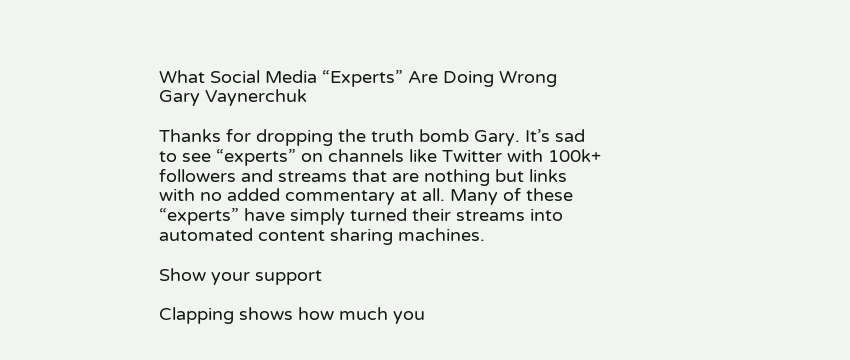What Social Media “Experts” Are Doing Wrong
Gary Vaynerchuk

Thanks for dropping the truth bomb Gary. It’s sad to see “experts” on channels like Twitter with 100k+ followers and streams that are nothing but links with no added commentary at all. Many of these “experts” have simply turned their streams into automated content sharing machines.

Show your support

Clapping shows how much you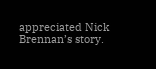appreciated Nick Brennan’s story.